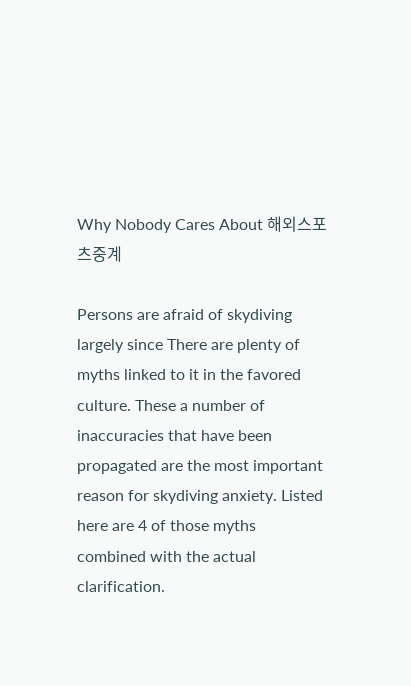Why Nobody Cares About 해외스포츠중계

Persons are afraid of skydiving largely since There are plenty of myths linked to it in the favored culture. These a number of inaccuracies that have been propagated are the most important reason for skydiving anxiety. Listed here are 4 of those myths combined with the actual clarification.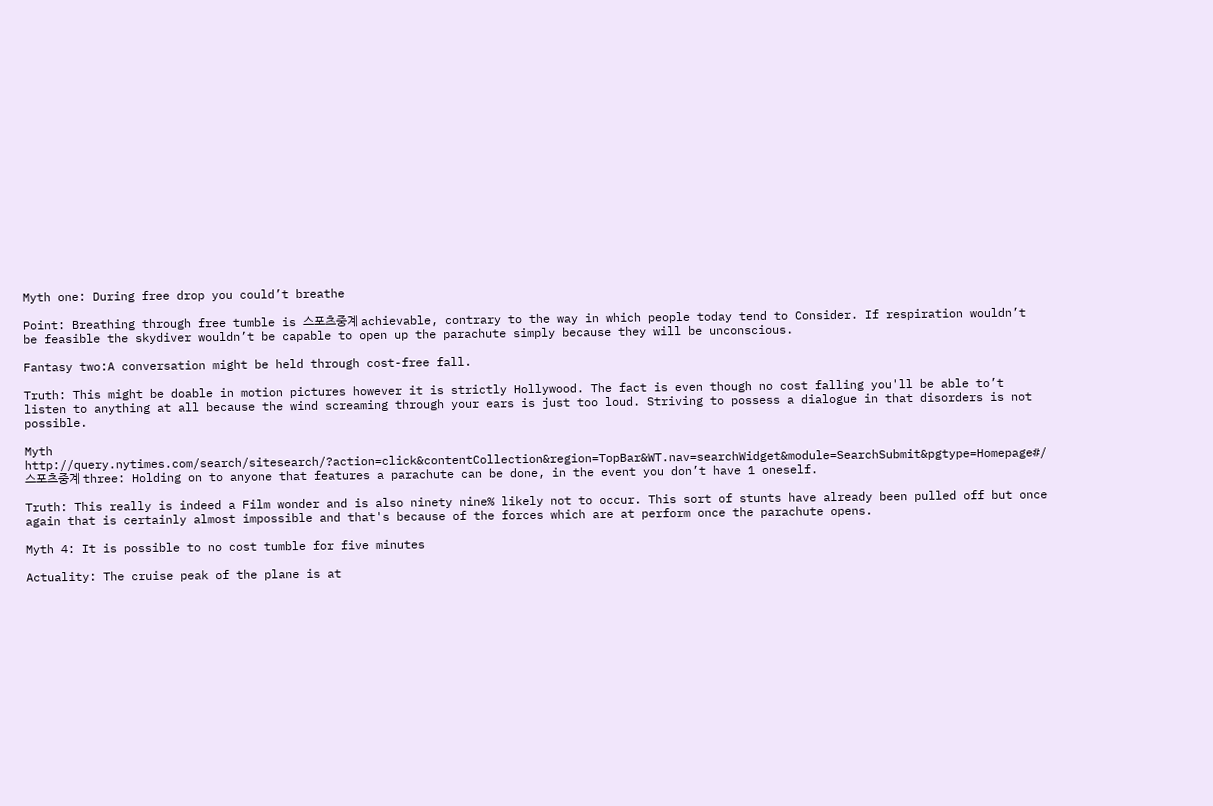Myth one: During free drop you could’t breathe

Point: Breathing through free tumble is 스포츠중계 achievable, contrary to the way in which people today tend to Consider. If respiration wouldn’t be feasible the skydiver wouldn’t be capable to open up the parachute simply because they will be unconscious.

Fantasy two:A conversation might be held through cost-free fall.

Truth: This might be doable in motion pictures however it is strictly Hollywood. The fact is even though no cost falling you'll be able to’t listen to anything at all because the wind screaming through your ears is just too loud. Striving to possess a dialogue in that disorders is not possible.

Myth http://query.nytimes.com/search/sitesearch/?action=click&contentCollection&region=TopBar&WT.nav=searchWidget&module=SearchSubmit&pgtype=Homepage#/스포츠중계 three: Holding on to anyone that features a parachute can be done, in the event you don’t have 1 oneself.

Truth: This really is indeed a Film wonder and is also ninety nine% likely not to occur. This sort of stunts have already been pulled off but once again that is certainly almost impossible and that's because of the forces which are at perform once the parachute opens.

Myth 4: It is possible to no cost tumble for five minutes

Actuality: The cruise peak of the plane is at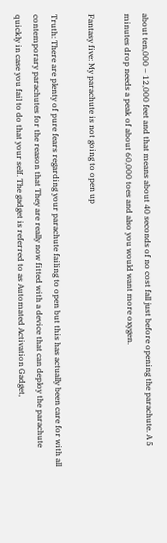about ten,000 – 12,000 feet and that means about 40 seconds of no cost fall just before opening the parachute. A 5 minutes drop needs a peak of about 60,000 toes and also you would want more oxygen.

Fantasy five: My parachute is not going to open up

Truth: There are plenty of pure fears regarding your parachute failing to open but this has actually been care for with all contemporary parachutes for the reason that They are really now fitted with a device that can deploy the parachute quickly in case you fail to do that your self. The gadget is referred to as Automated Activation Gadget,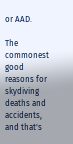or AAD.

The commonest good reasons for skydiving deaths and accidents, and that's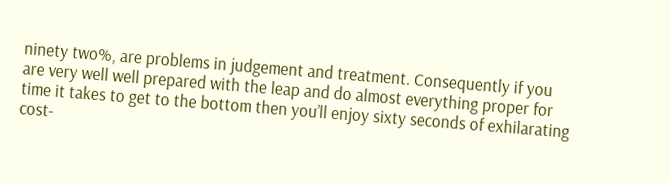ninety two%, are problems in judgement and treatment. Consequently if you are very well well prepared with the leap and do almost everything proper for time it takes to get to the bottom then you’ll enjoy sixty seconds of exhilarating cost-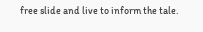free slide and live to inform the tale.